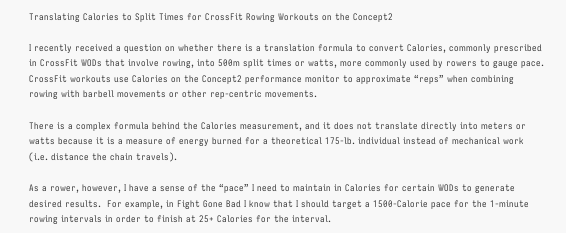Translating Calories to Split Times for CrossFit Rowing Workouts on the Concept2

I recently received a question on whether there is a translation formula to convert Calories, commonly prescribed in CrossFit WODs that involve rowing, into 500m split times or watts, more commonly used by rowers to gauge pace.  CrossFit workouts use Calories on the Concept2 performance monitor to approximate “reps” when combining rowing with barbell movements or other rep-centric movements.

There is a complex formula behind the Calories measurement, and it does not translate directly into meters or watts because it is a measure of energy burned for a theoretical 175-lb. individual instead of mechanical work (i.e. distance the chain travels).

As a rower, however, I have a sense of the “pace” I need to maintain in Calories for certain WODs to generate desired results.  For example, in Fight Gone Bad I know that I should target a 1500-Calorie pace for the 1-minute rowing intervals in order to finish at 25+ Calories for the interval.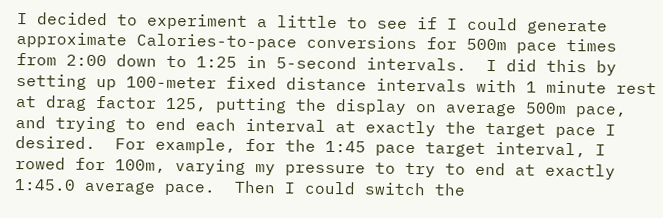I decided to experiment a little to see if I could generate approximate Calories-to-pace conversions for 500m pace times from 2:00 down to 1:25 in 5-second intervals.  I did this by setting up 100-meter fixed distance intervals with 1 minute rest at drag factor 125, putting the display on average 500m pace, and trying to end each interval at exactly the target pace I desired.  For example, for the 1:45 pace target interval, I rowed for 100m, varying my pressure to try to end at exactly 1:45.0 average pace.  Then I could switch the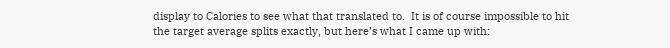display to Calories to see what that translated to.  It is of course impossible to hit the target average splits exactly, but here’s what I came up with: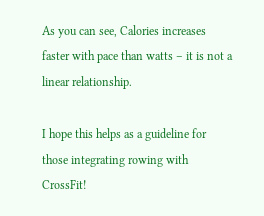As you can see, Calories increases faster with pace than watts – it is not a linear relationship.

I hope this helps as a guideline for those integrating rowing with CrossFit!